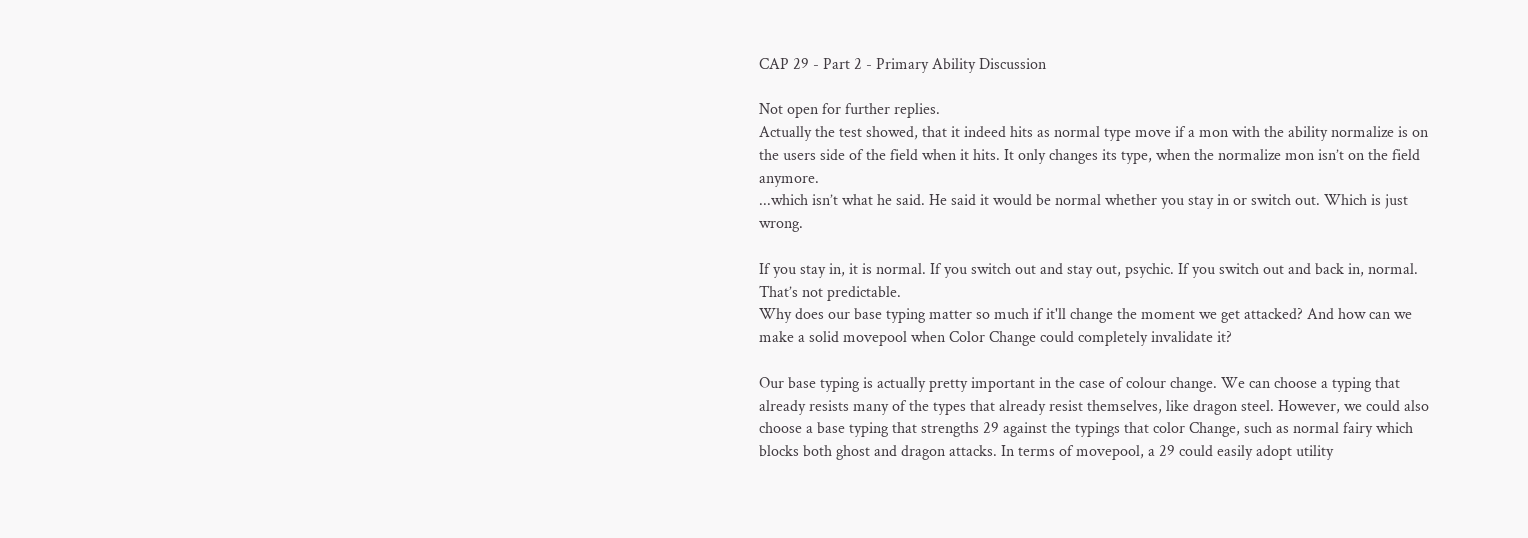CAP 29 - Part 2 - Primary Ability Discussion

Not open for further replies.
Actually the test showed, that it indeed hits as normal type move if a mon with the ability normalize is on the users side of the field when it hits. It only changes its type, when the normalize mon isn’t on the field anymore.
...which isn’t what he said. He said it would be normal whether you stay in or switch out. Which is just wrong.

If you stay in, it is normal. If you switch out and stay out, psychic. If you switch out and back in, normal. That’s not predictable.
Why does our base typing matter so much if it'll change the moment we get attacked? And how can we make a solid movepool when Color Change could completely invalidate it?

Our base typing is actually pretty important in the case of colour change. We can choose a typing that already resists many of the types that already resist themselves, like dragon steel. However, we could also choose a base typing that strengths 29 against the typings that color Change, such as normal fairy which blocks both ghost and dragon attacks. In terms of movepool, a 29 could easily adopt utility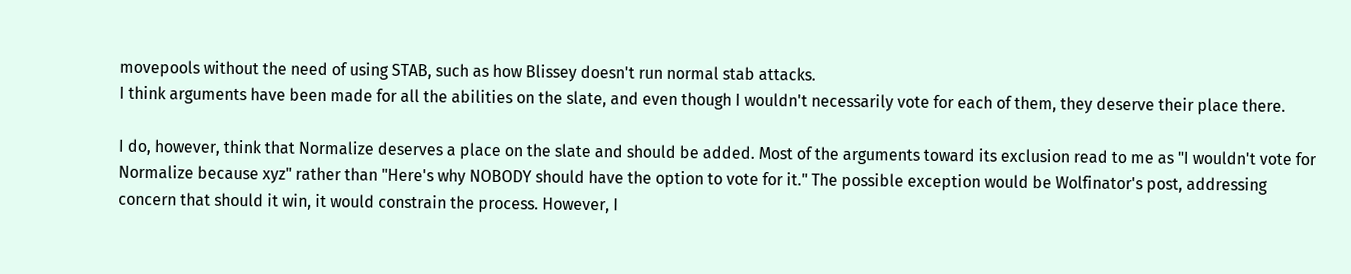movepools without the need of using STAB, such as how Blissey doesn't run normal stab attacks.
I think arguments have been made for all the abilities on the slate, and even though I wouldn't necessarily vote for each of them, they deserve their place there.

I do, however, think that Normalize deserves a place on the slate and should be added. Most of the arguments toward its exclusion read to me as "I wouldn't vote for Normalize because xyz" rather than "Here's why NOBODY should have the option to vote for it." The possible exception would be Wolfinator's post, addressing concern that should it win, it would constrain the process. However, I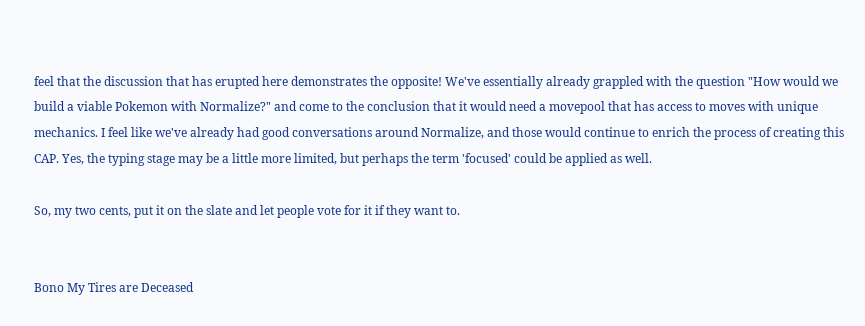feel that the discussion that has erupted here demonstrates the opposite! We've essentially already grappled with the question "How would we build a viable Pokemon with Normalize?" and come to the conclusion that it would need a movepool that has access to moves with unique mechanics. I feel like we've already had good conversations around Normalize, and those would continue to enrich the process of creating this CAP. Yes, the typing stage may be a little more limited, but perhaps the term 'focused' could be applied as well.

So, my two cents, put it on the slate and let people vote for it if they want to.


Bono My Tires are Deceased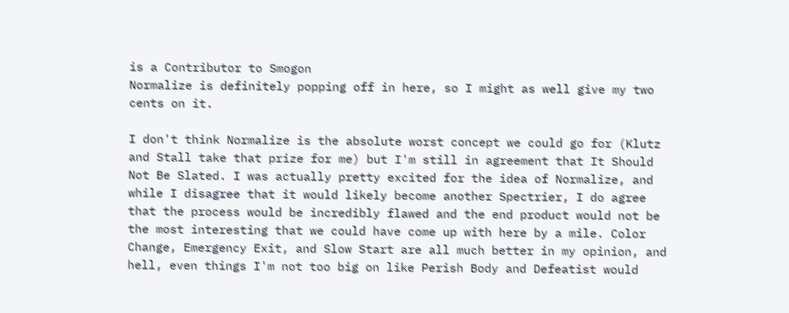is a Contributor to Smogon
Normalize is definitely popping off in here, so I might as well give my two cents on it.

I don't think Normalize is the absolute worst concept we could go for (Klutz and Stall take that prize for me) but I'm still in agreement that It Should Not Be Slated. I was actually pretty excited for the idea of Normalize, and while I disagree that it would likely become another Spectrier, I do agree that the process would be incredibly flawed and the end product would not be the most interesting that we could have come up with here by a mile. Color Change, Emergency Exit, and Slow Start are all much better in my opinion, and hell, even things I'm not too big on like Perish Body and Defeatist would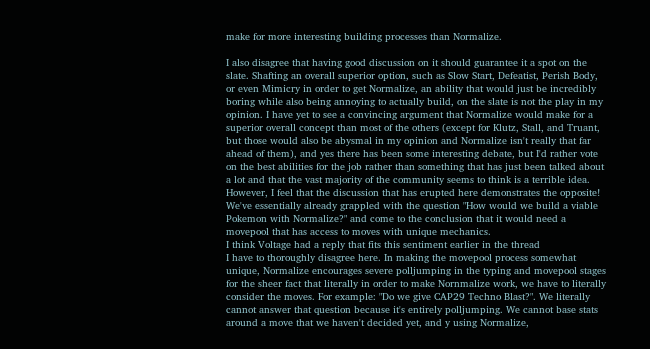make for more interesting building processes than Normalize.

I also disagree that having good discussion on it should guarantee it a spot on the slate. Shafting an overall superior option, such as Slow Start, Defeatist, Perish Body, or even Mimicry in order to get Normalize, an ability that would just be incredibly boring while also being annoying to actually build, on the slate is not the play in my opinion. I have yet to see a convincing argument that Normalize would make for a superior overall concept than most of the others (except for Klutz, Stall, and Truant, but those would also be abysmal in my opinion and Normalize isn't really that far ahead of them), and yes there has been some interesting debate, but I'd rather vote on the best abilities for the job rather than something that has just been talked about a lot and that the vast majority of the community seems to think is a terrible idea.
However, I feel that the discussion that has erupted here demonstrates the opposite! We've essentially already grappled with the question "How would we build a viable Pokemon with Normalize?" and come to the conclusion that it would need a movepool that has access to moves with unique mechanics.
I think Voltage had a reply that fits this sentiment earlier in the thread
I have to thoroughly disagree here. In making the movepool process somewhat unique, Normalize encourages severe polljumping in the typing and movepool stages for the sheer fact that literally in order to make Nornmalize work, we have to literally consider the moves. For example: "Do we give CAP29 Techno Blast?". We literally cannot answer that question because it's entirely polljumping. We cannot base stats around a move that we haven't decided yet, and y using Normalize,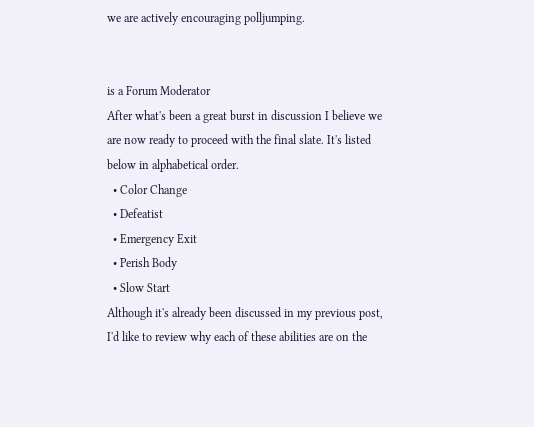we are actively encouraging polljumping.


is a Forum Moderator
After what's been a great burst in discussion I believe we are now ready to proceed with the final slate. It's listed below in alphabetical order.
  • Color Change
  • Defeatist
  • Emergency Exit
  • Perish Body
  • Slow Start
Although it's already been discussed in my previous post, I'd like to review why each of these abilities are on the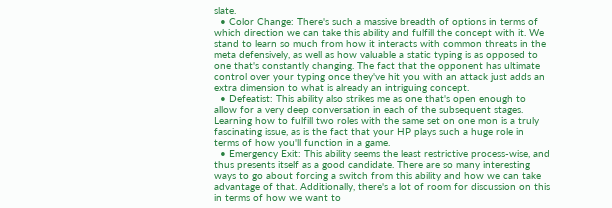slate.
  • Color Change: There's such a massive breadth of options in terms of which direction we can take this ability and fulfill the concept with it. We stand to learn so much from how it interacts with common threats in the meta defensively, as well as how valuable a static typing is as opposed to one that's constantly changing. The fact that the opponent has ultimate control over your typing once they've hit you with an attack just adds an extra dimension to what is already an intriguing concept.
  • Defeatist: This ability also strikes me as one that's open enough to allow for a very deep conversation in each of the subsequent stages. Learning how to fulfill two roles with the same set on one mon is a truly fascinating issue, as is the fact that your HP plays such a huge role in terms of how you'll function in a game.
  • Emergency Exit: This ability seems the least restrictive process-wise, and thus presents itself as a good candidate. There are so many interesting ways to go about forcing a switch from this ability and how we can take advantage of that. Additionally, there's a lot of room for discussion on this in terms of how we want to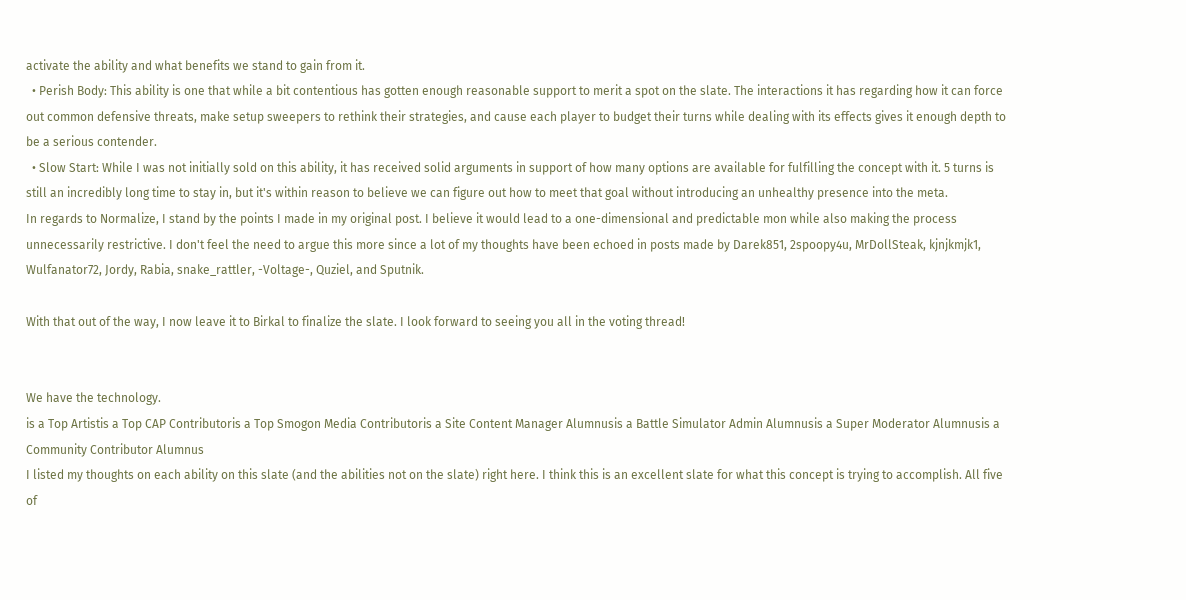activate the ability and what benefits we stand to gain from it.
  • Perish Body: This ability is one that while a bit contentious has gotten enough reasonable support to merit a spot on the slate. The interactions it has regarding how it can force out common defensive threats, make setup sweepers to rethink their strategies, and cause each player to budget their turns while dealing with its effects gives it enough depth to be a serious contender.
  • Slow Start: While I was not initially sold on this ability, it has received solid arguments in support of how many options are available for fulfilling the concept with it. 5 turns is still an incredibly long time to stay in, but it's within reason to believe we can figure out how to meet that goal without introducing an unhealthy presence into the meta.
In regards to Normalize, I stand by the points I made in my original post. I believe it would lead to a one-dimensional and predictable mon while also making the process unnecessarily restrictive. I don't feel the need to argue this more since a lot of my thoughts have been echoed in posts made by Darek851, 2spoopy4u, MrDollSteak, kjnjkmjk1, Wulfanator72, Jordy, Rabia, snake_rattler, -Voltage-, Quziel, and Sputnik.

With that out of the way, I now leave it to Birkal to finalize the slate. I look forward to seeing you all in the voting thread!


We have the technology.
is a Top Artistis a Top CAP Contributoris a Top Smogon Media Contributoris a Site Content Manager Alumnusis a Battle Simulator Admin Alumnusis a Super Moderator Alumnusis a Community Contributor Alumnus
I listed my thoughts on each ability on this slate (and the abilities not on the slate) right here. I think this is an excellent slate for what this concept is trying to accomplish. All five of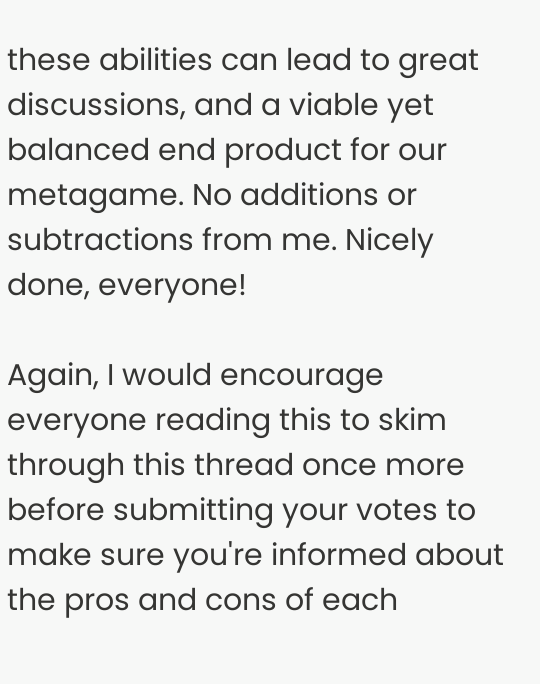these abilities can lead to great discussions, and a viable yet balanced end product for our metagame. No additions or subtractions from me. Nicely done, everyone!

Again, I would encourage everyone reading this to skim through this thread once more before submitting your votes to make sure you're informed about the pros and cons of each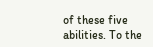of these five abilities. To the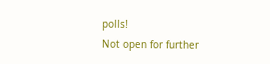polls!
Not open for further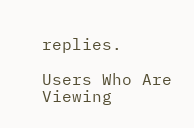replies.

Users Who Are Viewing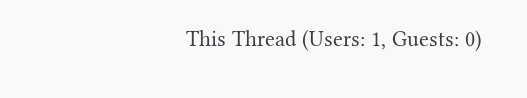This Thread (Users: 1, Guests: 0)